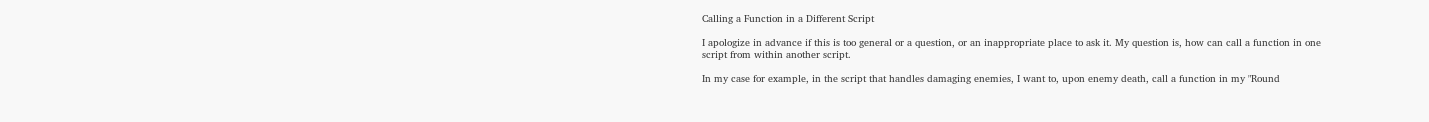Calling a Function in a Different Script

I apologize in advance if this is too general or a question, or an inappropriate place to ask it. My question is, how can call a function in one script from within another script.

In my case for example, in the script that handles damaging enemies, I want to, upon enemy death, call a function in my "Round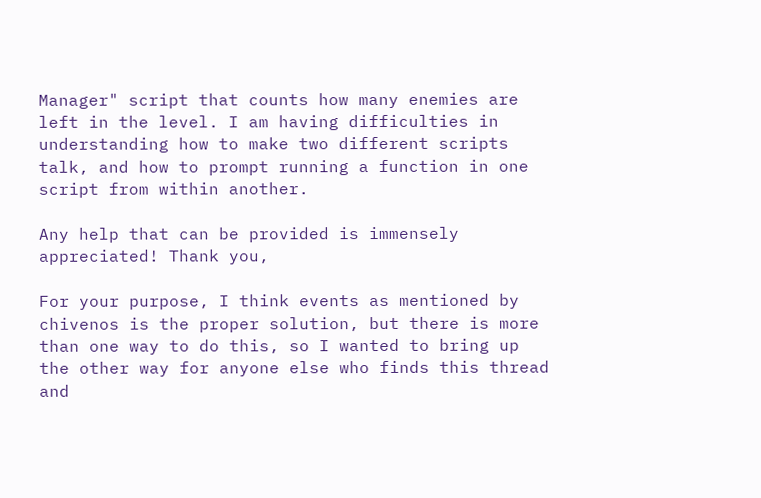Manager" script that counts how many enemies are left in the level. I am having difficulties in understanding how to make two different scripts talk, and how to prompt running a function in one script from within another.

Any help that can be provided is immensely appreciated! Thank you,

For your purpose, I think events as mentioned by chivenos is the proper solution, but there is more than one way to do this, so I wanted to bring up the other way for anyone else who finds this thread and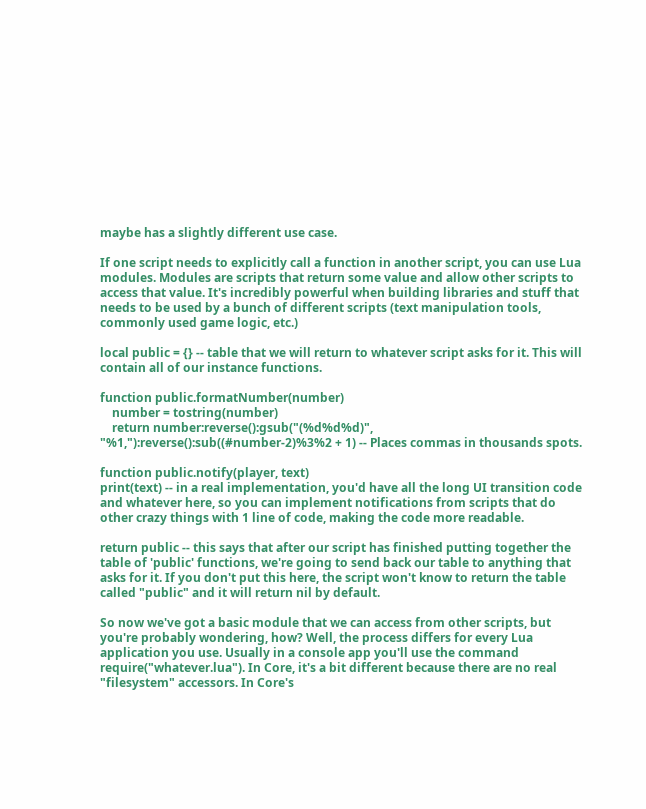maybe has a slightly different use case.

If one script needs to explicitly call a function in another script, you can use Lua modules. Modules are scripts that return some value and allow other scripts to access that value. It's incredibly powerful when building libraries and stuff that needs to be used by a bunch of different scripts (text manipulation tools, commonly used game logic, etc.)

local public = {} -- table that we will return to whatever script asks for it. This will contain all of our instance functions.

function public.formatNumber(number)
    number = tostring(number)
    return number:reverse():gsub("(%d%d%d)", "%1,"):reverse():sub((#number-2)%3%2 + 1) -- Places commas in thousands spots.

function public.notify(player, text)
print(text) -- in a real implementation, you'd have all the long UI transition code and whatever here, so you can implement notifications from scripts that do other crazy things with 1 line of code, making the code more readable.

return public -- this says that after our script has finished putting together the table of 'public' functions, we're going to send back our table to anything that asks for it. If you don't put this here, the script won't know to return the table called "public" and it will return nil by default.

So now we've got a basic module that we can access from other scripts, but you're probably wondering, how? Well, the process differs for every Lua application you use. Usually in a console app you'll use the command require("whatever.lua"). In Core, it's a bit different because there are no real "filesystem" accessors. In Core's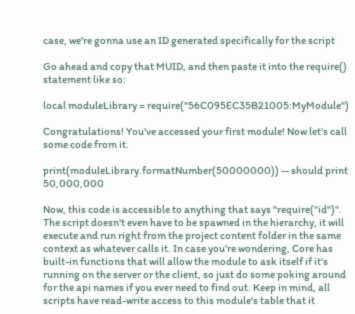case, we're gonna use an ID generated specifically for the script

Go ahead and copy that MUID, and then paste it into the require() statement like so:

local moduleLibrary = require("56C095EC35B21005:MyModule")

Congratulations! You've accessed your first module! Now let's call some code from it.

print(moduleLibrary.formatNumber(50000000)) -- should print 50,000,000

Now, this code is accessible to anything that says "require("id")". The script doesn't even have to be spawned in the hierarchy, it will execute and run right from the project content folder in the same context as whatever calls it. In case you're wondering, Core has built-in functions that will allow the module to ask itself if it's running on the server or the client, so just do some poking around for the api names if you ever need to find out. Keep in mind, all scripts have read-write access to this module's table that it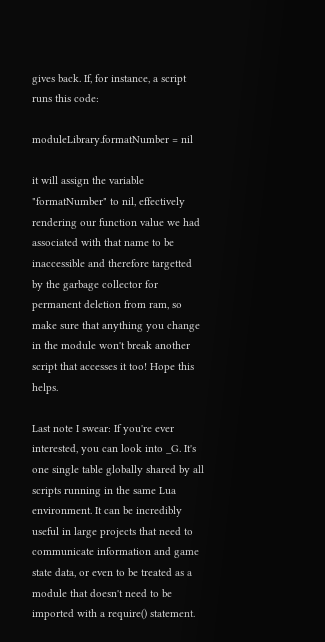gives back. If, for instance, a script runs this code:

moduleLibrary.formatNumber = nil

it will assign the variable "formatNumber" to nil, effectively rendering our function value we had associated with that name to be inaccessible and therefore targetted by the garbage collector for permanent deletion from ram, so make sure that anything you change in the module won't break another script that accesses it too! Hope this helps.

Last note I swear: If you're ever interested, you can look into _G. It's one single table globally shared by all scripts running in the same Lua environment. It can be incredibly useful in large projects that need to communicate information and game state data, or even to be treated as a module that doesn't need to be imported with a require() statement.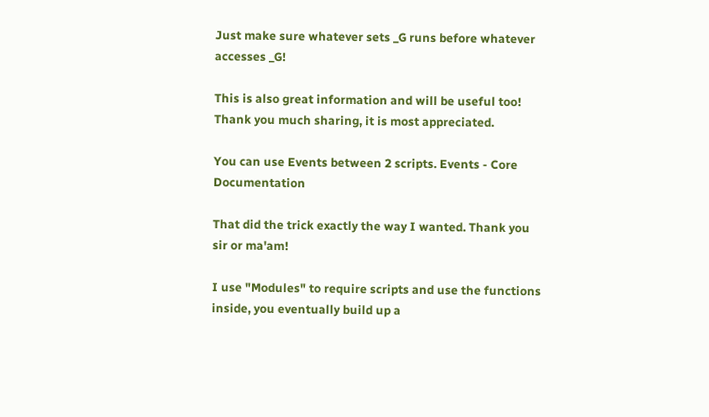Just make sure whatever sets _G runs before whatever accesses _G!

This is also great information and will be useful too! Thank you much sharing, it is most appreciated.

You can use Events between 2 scripts. Events - Core Documentation

That did the trick exactly the way I wanted. Thank you sir or ma'am!

I use "Modules" to require scripts and use the functions inside, you eventually build up a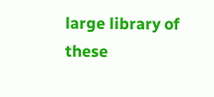large library of these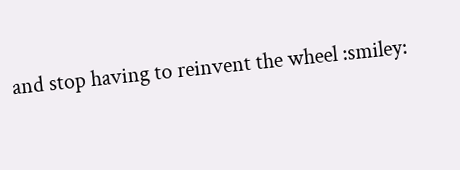and stop having to reinvent the wheel :smiley: